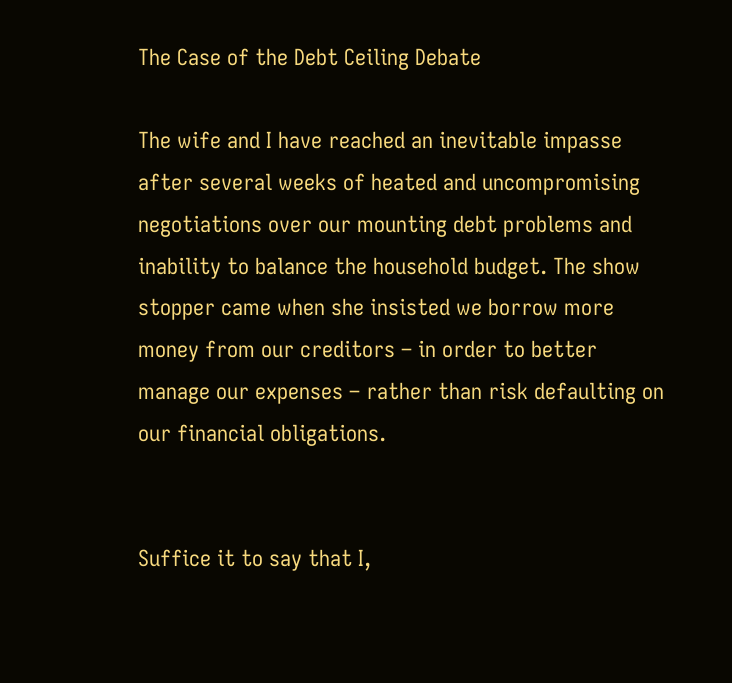The Case of the Debt Ceiling Debate

The wife and I have reached an inevitable impasse after several weeks of heated and uncompromising negotiations over our mounting debt problems and inability to balance the household budget. The show stopper came when she insisted we borrow more money from our creditors – in order to better manage our expenses – rather than risk defaulting on our financial obligations.


Suffice it to say that I,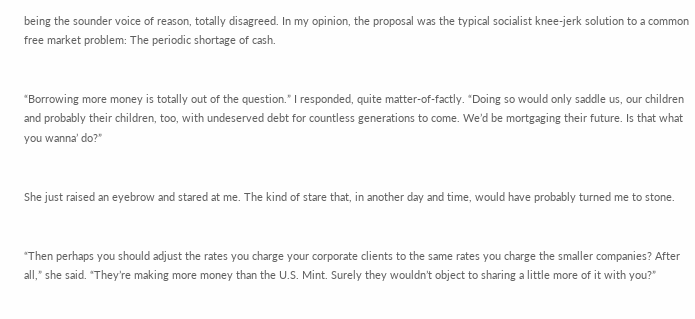being the sounder voice of reason, totally disagreed. In my opinion, the proposal was the typical socialist knee-jerk solution to a common free market problem: The periodic shortage of cash.


“Borrowing more money is totally out of the question.” I responded, quite matter-of-factly. “Doing so would only saddle us, our children and probably their children, too, with undeserved debt for countless generations to come. We’d be mortgaging their future. Is that what you wanna’ do?”


She just raised an eyebrow and stared at me. The kind of stare that, in another day and time, would have probably turned me to stone.


“Then perhaps you should adjust the rates you charge your corporate clients to the same rates you charge the smaller companies? After all,” she said. “They’re making more money than the U.S. Mint. Surely they wouldn’t object to sharing a little more of it with you?”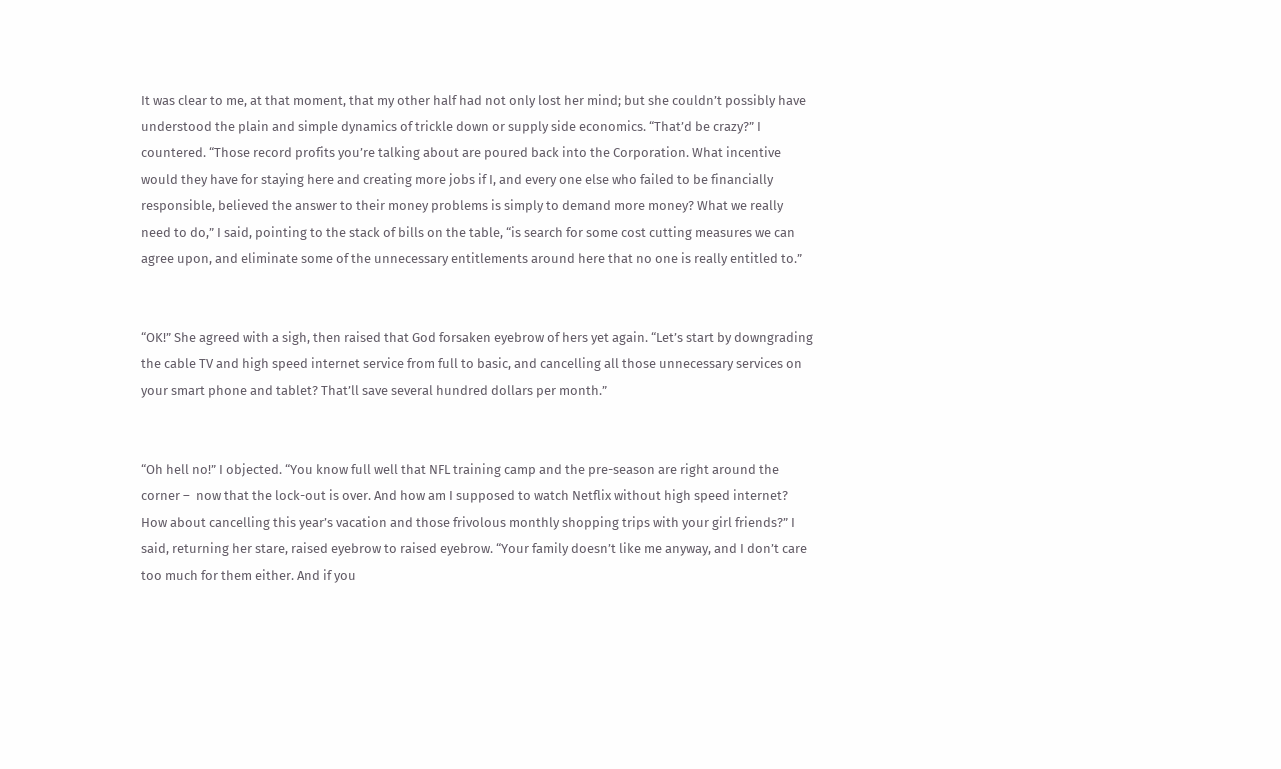It was clear to me, at that moment, that my other half had not only lost her mind; but she couldn’t possibly have understood the plain and simple dynamics of trickle down or supply side economics. “That’d be crazy?” I countered. “Those record profits you’re talking about are poured back into the Corporation. What incentive would they have for staying here and creating more jobs if I, and every one else who failed to be financially responsible, believed the answer to their money problems is simply to demand more money? What we really need to do,” I said, pointing to the stack of bills on the table, “is search for some cost cutting measures we can agree upon, and eliminate some of the unnecessary entitlements around here that no one is really entitled to.”


“OK!” She agreed with a sigh, then raised that God forsaken eyebrow of hers yet again. “Let’s start by downgrading the cable TV and high speed internet service from full to basic, and cancelling all those unnecessary services on your smart phone and tablet? That’ll save several hundred dollars per month.”


“Oh hell no!” I objected. “You know full well that NFL training camp and the pre-season are right around the corner –  now that the lock-out is over. And how am I supposed to watch Netflix without high speed internet? How about cancelling this year’s vacation and those frivolous monthly shopping trips with your girl friends?” I said, returning her stare, raised eyebrow to raised eyebrow. “Your family doesn’t like me anyway, and I don’t care too much for them either. And if you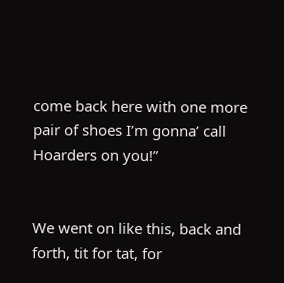come back here with one more pair of shoes I’m gonna’ call Hoarders on you!”


We went on like this, back and forth, tit for tat, for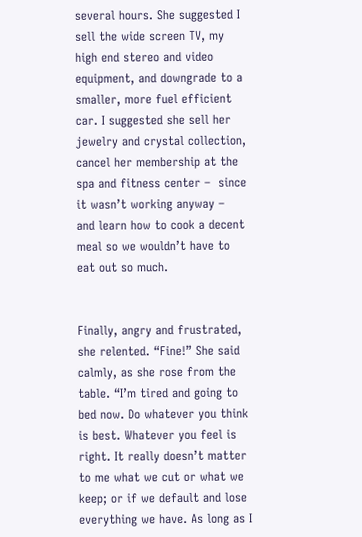several hours. She suggested I sell the wide screen TV, my high end stereo and video equipment, and downgrade to a smaller, more fuel efficient car. I suggested she sell her jewelry and crystal collection, cancel her membership at the spa and fitness center –  since it wasn’t working anyway –  and learn how to cook a decent meal so we wouldn’t have to eat out so much.


Finally, angry and frustrated, she relented. “Fine!” She said calmly, as she rose from the table. “I’m tired and going to bed now. Do whatever you think is best. Whatever you feel is right. It really doesn’t matter to me what we cut or what we keep; or if we default and lose everything we have. As long as I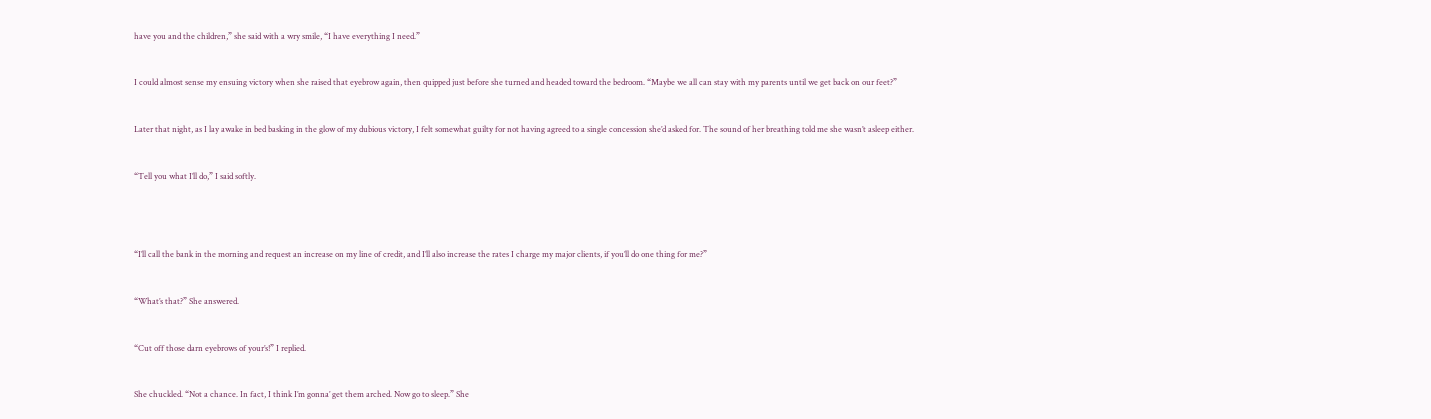have you and the children,” she said with a wry smile, “I have everything I need.”


I could almost sense my ensuing victory when she raised that eyebrow again, then quipped just before she turned and headed toward the bedroom. “Maybe we all can stay with my parents until we get back on our feet?”


Later that night, as I lay awake in bed basking in the glow of my dubious victory, I felt somewhat guilty for not having agreed to a single concession she’d asked for. The sound of her breathing told me she wasn’t asleep either.


“Tell you what I’ll do,” I said softly.




“I’ll call the bank in the morning and request an increase on my line of credit, and I’ll also increase the rates I charge my major clients, if you’ll do one thing for me?”


“What’s that?” She answered.


“Cut off those darn eyebrows of your’s!” I replied.


She chuckled. “Not a chance. In fact, I think I’m gonna’ get them arched. Now go to sleep.” She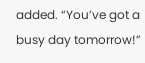added. “You’ve got a busy day tomorrow!”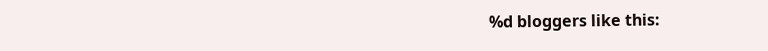%d bloggers like this: